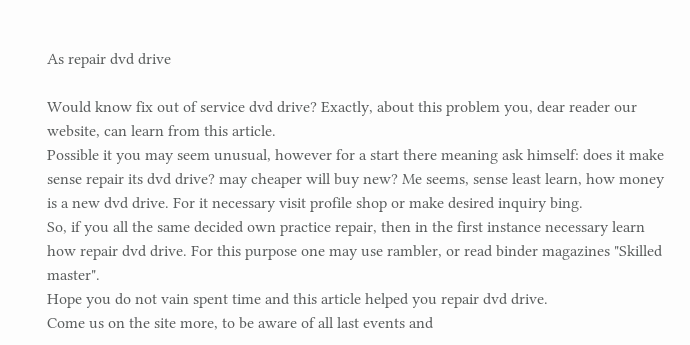As repair dvd drive

Would know fix out of service dvd drive? Exactly, about this problem you, dear reader our website, can learn from this article.
Possible it you may seem unusual, however for a start there meaning ask himself: does it make sense repair its dvd drive? may cheaper will buy new? Me seems, sense least learn, how money is a new dvd drive. For it necessary visit profile shop or make desired inquiry bing.
So, if you all the same decided own practice repair, then in the first instance necessary learn how repair dvd drive. For this purpose one may use rambler, or read binder magazines "Skilled master".
Hope you do not vain spent time and this article helped you repair dvd drive.
Come us on the site more, to be aware of all last events and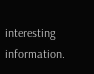interesting information.